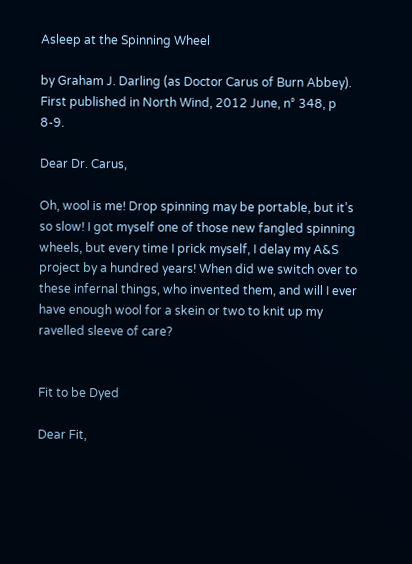Asleep at the Spinning Wheel

by Graham J. Darling (as Doctor Carus of Burn Abbey). First published in North Wind, 2012 June, n° 348, p 8-9.

Dear Dr. Carus,

Oh, wool is me! Drop spinning may be portable, but it’s so slow! I got myself one of those new fangled spinning wheels, but every time I prick myself, I delay my A&S project by a hundred years! When did we switch over to these infernal things, who invented them, and will I ever have enough wool for a skein or two to knit up my ravelled sleeve of care?


Fit to be Dyed

Dear Fit,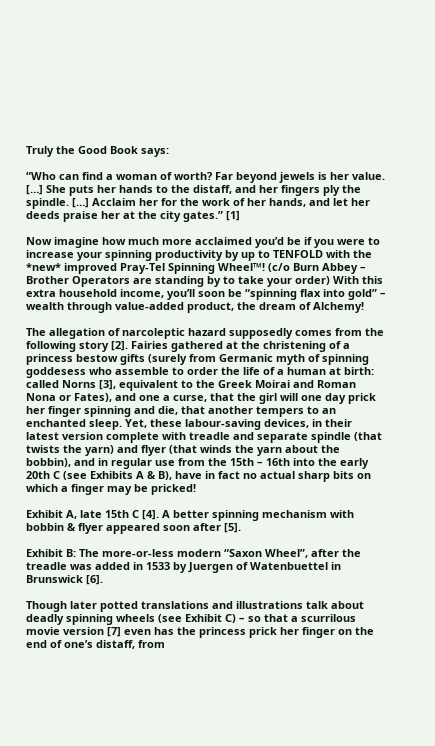Truly the Good Book says:

“Who can find a woman of worth? Far beyond jewels is her value. […] She puts her hands to the distaff, and her fingers ply the spindle. […] Acclaim her for the work of her hands, and let her deeds praise her at the city gates.” [1]

Now imagine how much more acclaimed you’d be if you were to increase your spinning productivity by up to TENFOLD with the *new* improved Pray-Tel Spinning Wheel™! (c/o Burn Abbey – Brother Operators are standing by to take your order) With this extra household income, you’ll soon be “spinning flax into gold” – wealth through value-added product, the dream of Alchemy!

The allegation of narcoleptic hazard supposedly comes from the following story [2]. Fairies gathered at the christening of a princess bestow gifts (surely from Germanic myth of spinning goddesess who assemble to order the life of a human at birth: called Norns [3], equivalent to the Greek Moirai and Roman Nona or Fates), and one a curse, that the girl will one day prick her finger spinning and die, that another tempers to an enchanted sleep. Yet, these labour-saving devices, in their latest version complete with treadle and separate spindle (that twists the yarn) and flyer (that winds the yarn about the bobbin), and in regular use from the 15th – 16th into the early 20th C (see Exhibits A & B), have in fact no actual sharp bits on which a finger may be pricked!

Exhibit A, late 15th C [4]. A better spinning mechanism with bobbin & flyer appeared soon after [5].

Exhibit B: The more-or-less modern “Saxon Wheel”, after the treadle was added in 1533 by Juergen of Watenbuettel in Brunswick [6].

Though later potted translations and illustrations talk about deadly spinning wheels (see Exhibit C) – so that a scurrilous movie version [7] even has the princess prick her finger on the end of one’s distaff, from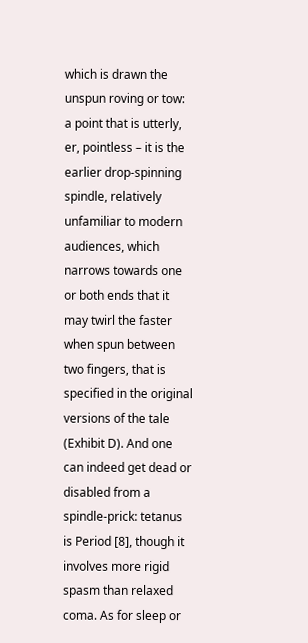which is drawn the unspun roving or tow: a point that is utterly, er, pointless – it is the earlier drop-spinning spindle, relatively unfamiliar to modern audiences, which narrows towards one or both ends that it may twirl the faster when spun between two fingers, that is specified in the original versions of the tale (Exhibit D). And one can indeed get dead or disabled from a spindle-prick: tetanus is Period [8], though it involves more rigid spasm than relaxed coma. As for sleep or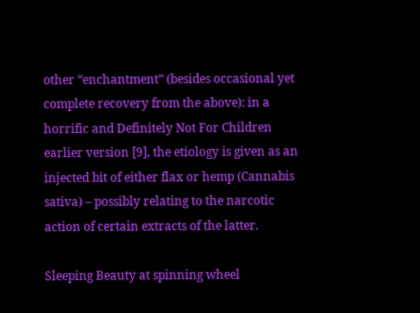other “enchantment” (besides occasional yet complete recovery from the above): in a horrific and Definitely Not For Children earlier version [9], the etiology is given as an injected bit of either flax or hemp (Cannabis sativa) – possibly relating to the narcotic action of certain extracts of the latter.

Sleeping Beauty at spinning wheel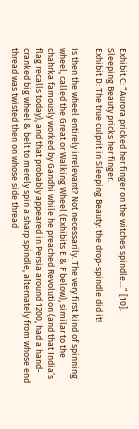Exhibit C: “Aurora pricked her finger on the witches spindle…” [10].
Sleeping Beauty pricks her finger.
Exhibit D: The true culprit in Sleeping Beauty: the drop-spindle did it!

Is then the wheel entirely irrelevant? Not necessarily. The very first kind of spinning wheel, called the Great or Walking Wheel (Exhibits E & F below), similar to the chahrka famously worked by Gandhi while he preached Revolution (and that India’s flag recalls today), and that probably appeared in Persia around 1200, had a hand-cranked big wheel & belt to merely spin a sharp spindle, alternately from whose end thread was twisted then on whose side thread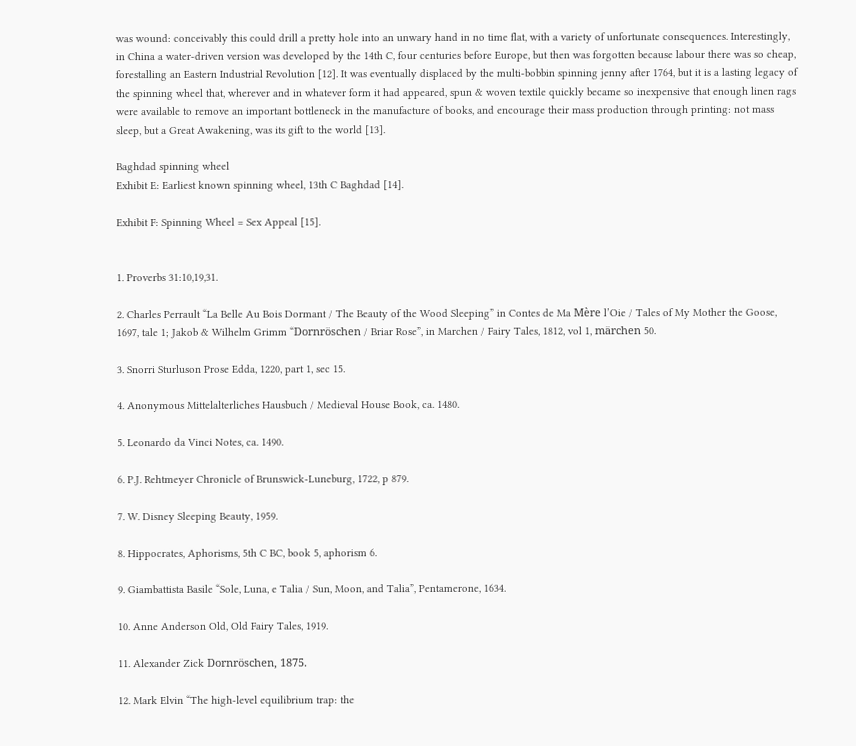was wound: conceivably this could drill a pretty hole into an unwary hand in no time flat, with a variety of unfortunate consequences. Interestingly, in China a water-driven version was developed by the 14th C, four centuries before Europe, but then was forgotten because labour there was so cheap, forestalling an Eastern Industrial Revolution [12]. It was eventually displaced by the multi-bobbin spinning jenny after 1764, but it is a lasting legacy of the spinning wheel that, wherever and in whatever form it had appeared, spun & woven textile quickly became so inexpensive that enough linen rags were available to remove an important bottleneck in the manufacture of books, and encourage their mass production through printing: not mass sleep, but a Great Awakening, was its gift to the world [13].

Baghdad spinning wheel
Exhibit E: Earliest known spinning wheel, 13th C Baghdad [14].

Exhibit F: Spinning Wheel = Sex Appeal [15].


1. Proverbs 31:10,19,31.

2. Charles Perrault “La Belle Au Bois Dormant / The Beauty of the Wood Sleeping” in Contes de Ma Mère l’Oie / Tales of My Mother the Goose, 1697, tale 1; Jakob & Wilhelm Grimm “Dornröschen / Briar Rose”, in Marchen / Fairy Tales, 1812, vol 1, märchen 50.

3. Snorri Sturluson Prose Edda, 1220, part 1, sec 15.

4. Anonymous Mittelalterliches Hausbuch / Medieval House Book, ca. 1480.

5. Leonardo da Vinci Notes, ca. 1490.

6. P.J. Rehtmeyer Chronicle of Brunswick-Luneburg, 1722, p 879.

7. W. Disney Sleeping Beauty, 1959.

8. Hippocrates, Aphorisms, 5th C BC, book 5, aphorism 6.

9. Giambattista Basile “Sole, Luna, e Talia / Sun, Moon, and Talia”, Pentamerone, 1634.

10. Anne Anderson Old, Old Fairy Tales, 1919.

11. Alexander Zick Dornröschen, 1875.

12. Mark Elvin “The high-level equilibrium trap: the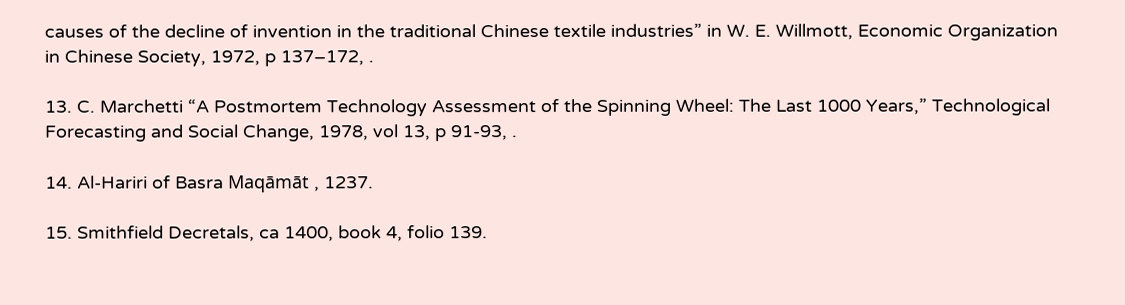causes of the decline of invention in the traditional Chinese textile industries” in W. E. Willmott, Economic Organization in Chinese Society, 1972, p 137–172, .

13. C. Marchetti “A Postmortem Technology Assessment of the Spinning Wheel: The Last 1000 Years,” Technological Forecasting and Social Change, 1978, vol 13, p 91-93, .

14. Al-Hariri of Basra Maqāmāt , 1237.

15. Smithfield Decretals, ca 1400, book 4, folio 139.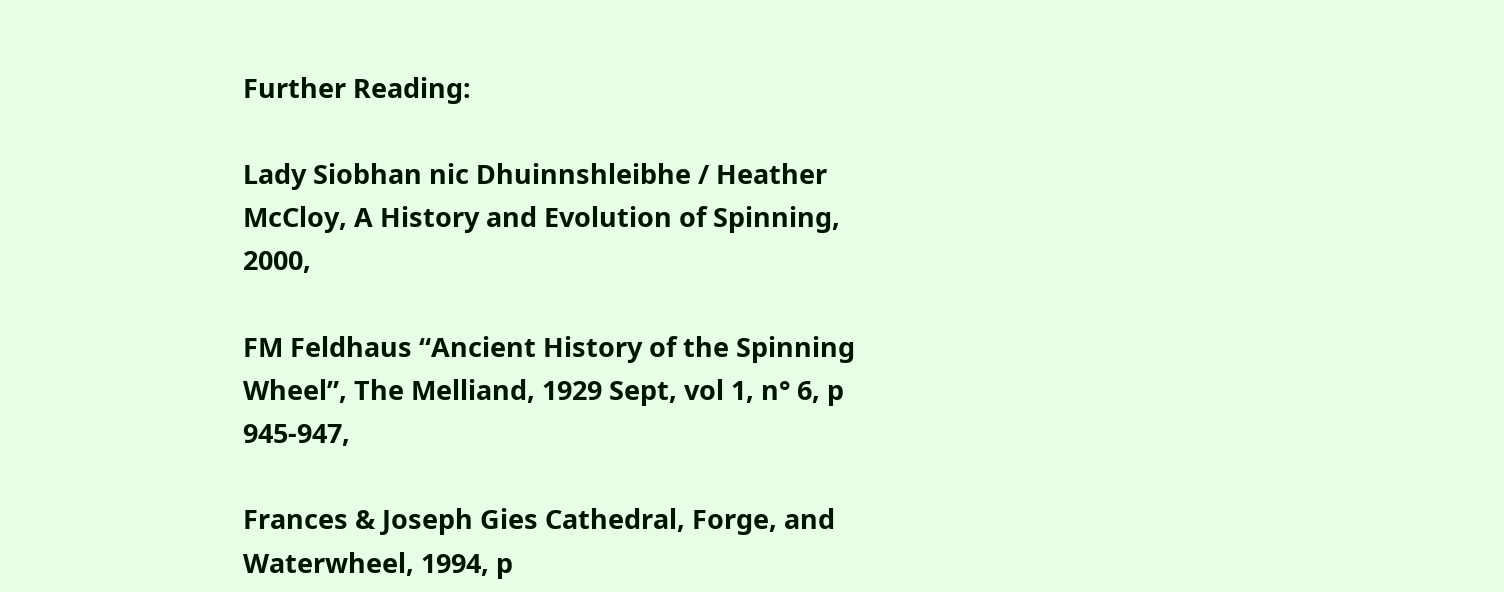Further Reading:

Lady Siobhan nic Dhuinnshleibhe / Heather McCloy, A History and Evolution of Spinning, 2000,

FM Feldhaus “Ancient History of the Spinning Wheel”, The Melliand, 1929 Sept, vol 1, n° 6, p 945-947,

Frances & Joseph Gies Cathedral, Forge, and Waterwheel, 1994, p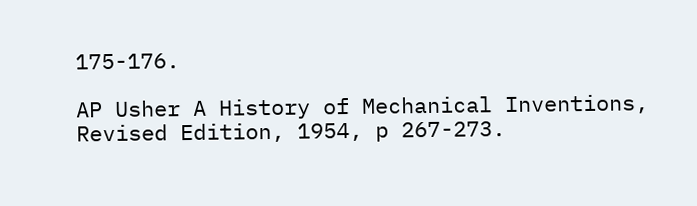175-176.

AP Usher A History of Mechanical Inventions, Revised Edition, 1954, p 267-273.